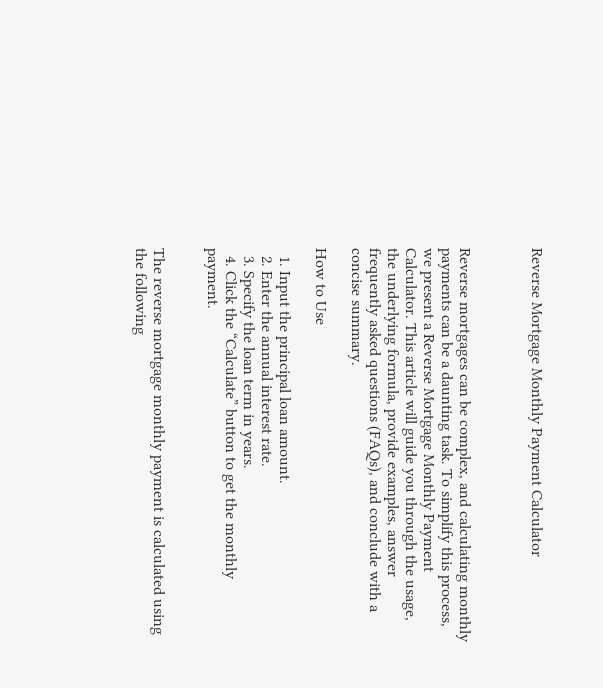Reverse Mortgage Monthly Payment Calculator



Reverse mortgages can be complex, and calculating monthly payments can be a daunting task. To simplify this process, we present a Reverse Mortgage Monthly Payment Calculator. This article will guide you through the usage, the underlying formula, provide examples, answer frequently asked questions (FAQs), and conclude with a concise summary.

How to Use

  1. Input the principal loan amount.
  2. Enter the annual interest rate.
  3. Specify the loan term in years.
  4. Click the “Calculate” button to get the monthly payment.


The reverse mortgage monthly payment is calculated using the following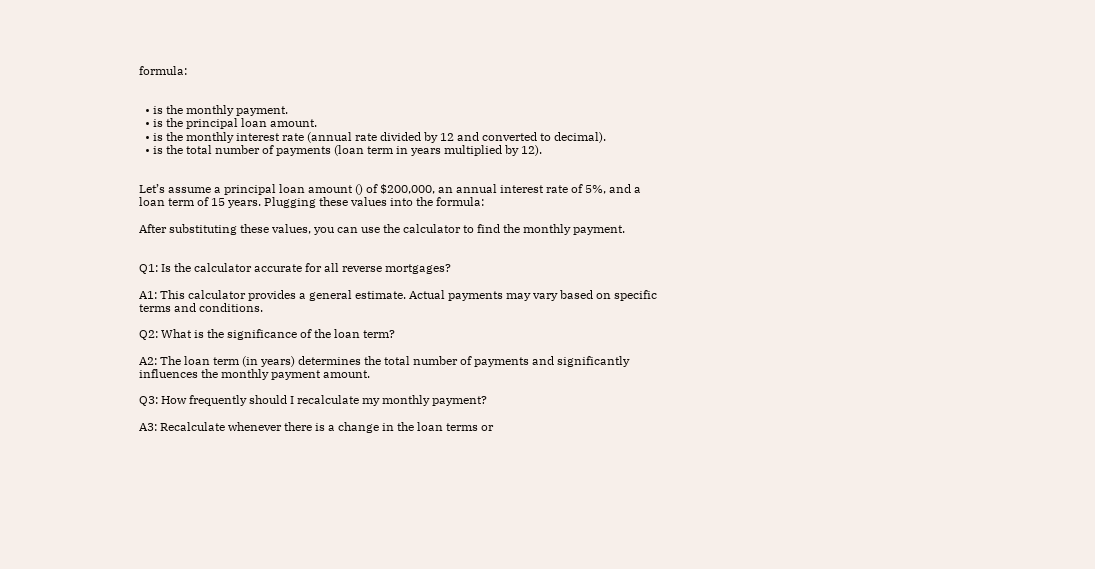formula:


  • is the monthly payment.
  • is the principal loan amount.
  • is the monthly interest rate (annual rate divided by 12 and converted to decimal).
  • is the total number of payments (loan term in years multiplied by 12).


Let’s assume a principal loan amount () of $200,000, an annual interest rate of 5%, and a loan term of 15 years. Plugging these values into the formula:

After substituting these values, you can use the calculator to find the monthly payment.


Q1: Is the calculator accurate for all reverse mortgages?

A1: This calculator provides a general estimate. Actual payments may vary based on specific terms and conditions.

Q2: What is the significance of the loan term?

A2: The loan term (in years) determines the total number of payments and significantly influences the monthly payment amount.

Q3: How frequently should I recalculate my monthly payment?

A3: Recalculate whenever there is a change in the loan terms or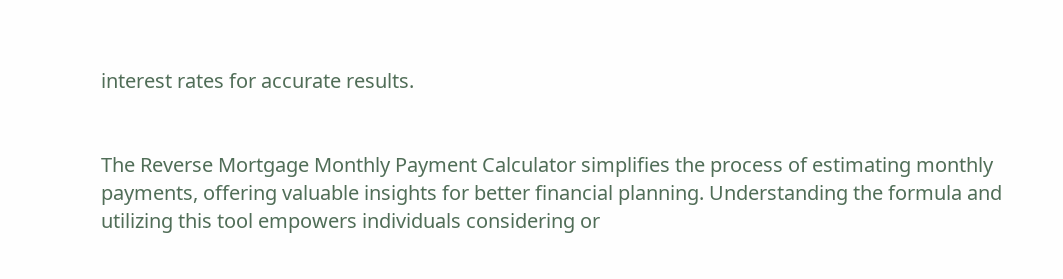interest rates for accurate results.


The Reverse Mortgage Monthly Payment Calculator simplifies the process of estimating monthly payments, offering valuable insights for better financial planning. Understanding the formula and utilizing this tool empowers individuals considering or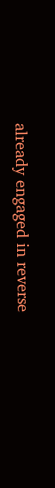already engaged in reverse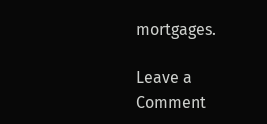mortgages.

Leave a Comment